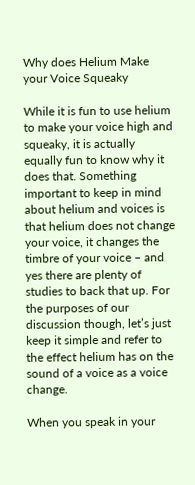Why does Helium Make your Voice Squeaky

While it is fun to use helium to make your voice high and squeaky, it is actually equally fun to know why it does that. Something important to keep in mind about helium and voices is that helium does not change your voice, it changes the timbre of your voice – and yes there are plenty of studies to back that up. For the purposes of our discussion though, let’s just keep it simple and refer to the effect helium has on the sound of a voice as a voice change.

When you speak in your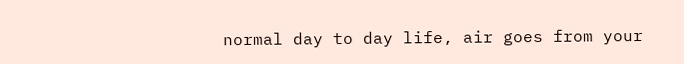normal day to day life, air goes from your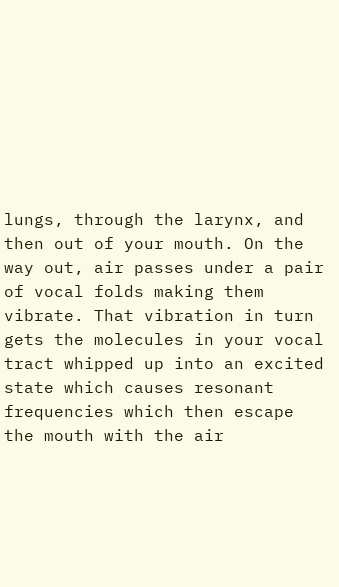lungs, through the larynx, and then out of your mouth. On the way out, air passes under a pair of vocal folds making them vibrate. That vibration in turn gets the molecules in your vocal tract whipped up into an excited state which causes resonant frequencies which then escape the mouth with the air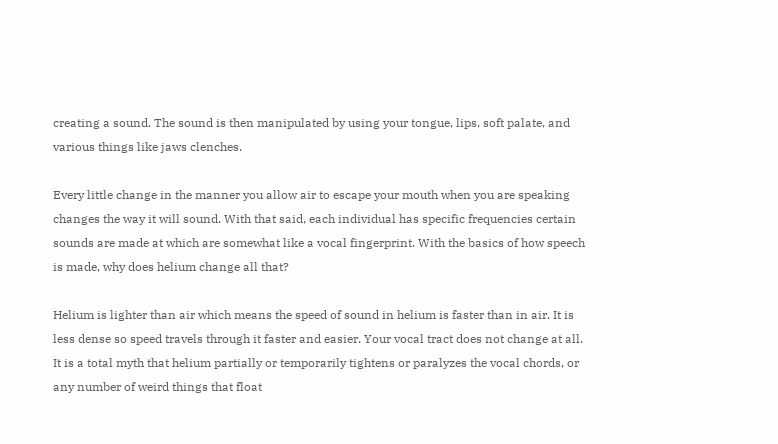creating a sound. The sound is then manipulated by using your tongue, lips, soft palate, and various things like jaws clenches.

Every little change in the manner you allow air to escape your mouth when you are speaking changes the way it will sound. With that said, each individual has specific frequencies certain sounds are made at which are somewhat like a vocal fingerprint. With the basics of how speech is made, why does helium change all that?

Helium is lighter than air which means the speed of sound in helium is faster than in air. It is less dense so speed travels through it faster and easier. Your vocal tract does not change at all. It is a total myth that helium partially or temporarily tightens or paralyzes the vocal chords, or any number of weird things that float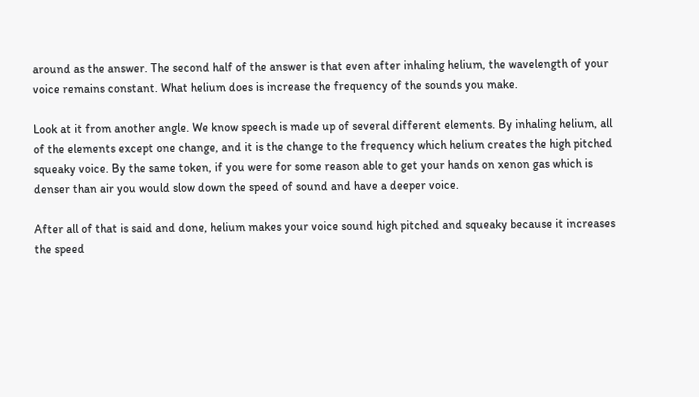around as the answer. The second half of the answer is that even after inhaling helium, the wavelength of your voice remains constant. What helium does is increase the frequency of the sounds you make.

Look at it from another angle. We know speech is made up of several different elements. By inhaling helium, all of the elements except one change, and it is the change to the frequency which helium creates the high pitched squeaky voice. By the same token, if you were for some reason able to get your hands on xenon gas which is denser than air you would slow down the speed of sound and have a deeper voice.

After all of that is said and done, helium makes your voice sound high pitched and squeaky because it increases the speed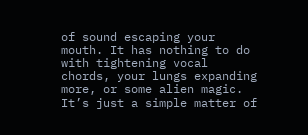of sound escaping your mouth. It has nothing to do with tightening vocal chords, your lungs expanding more, or some alien magic. It’s just a simple matter of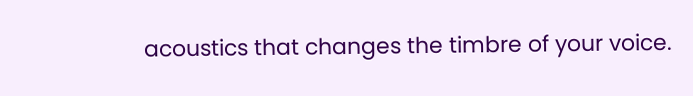acoustics that changes the timbre of your voice.